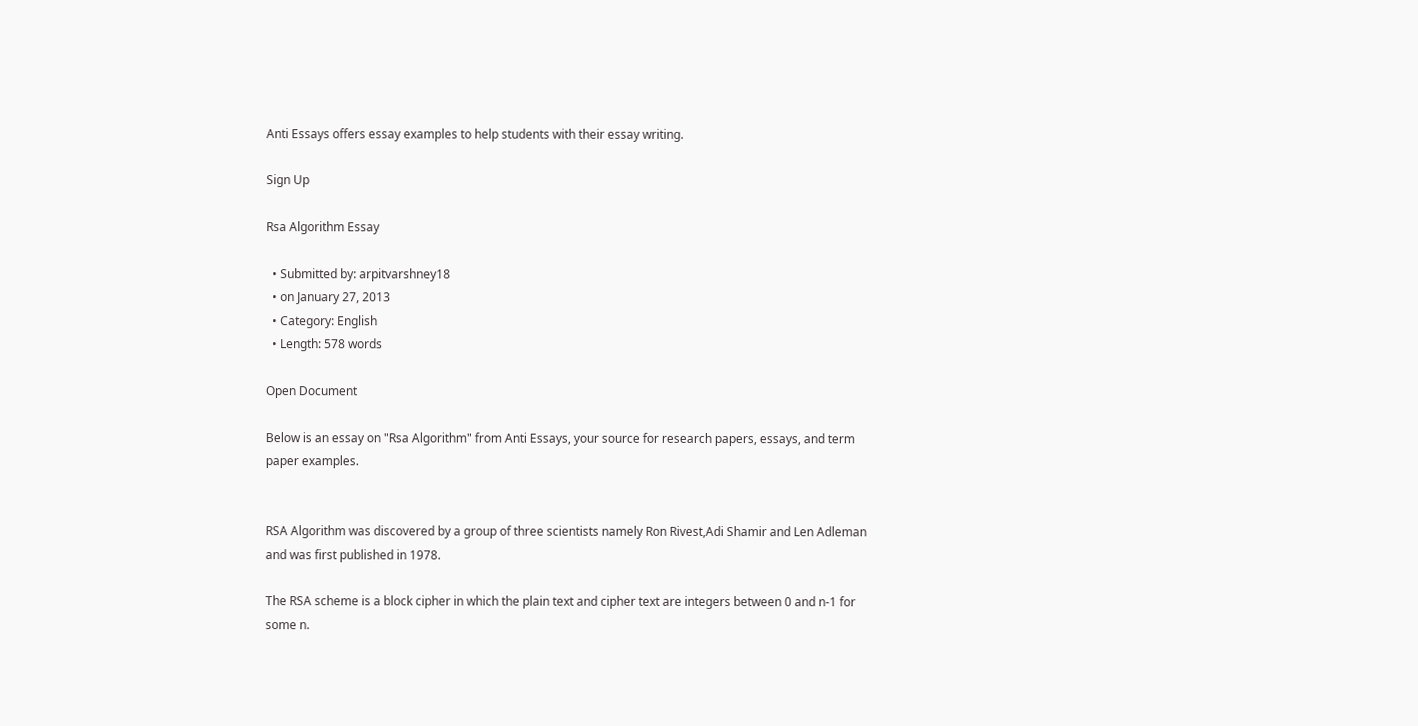Anti Essays offers essay examples to help students with their essay writing.

Sign Up

Rsa Algorithm Essay

  • Submitted by: arpitvarshney18
  • on January 27, 2013
  • Category: English
  • Length: 578 words

Open Document

Below is an essay on "Rsa Algorithm" from Anti Essays, your source for research papers, essays, and term paper examples.


RSA Algorithm was discovered by a group of three scientists namely Ron Rivest,Adi Shamir and Len Adleman and was first published in 1978.

The RSA scheme is a block cipher in which the plain text and cipher text are integers between 0 and n-1 for some n.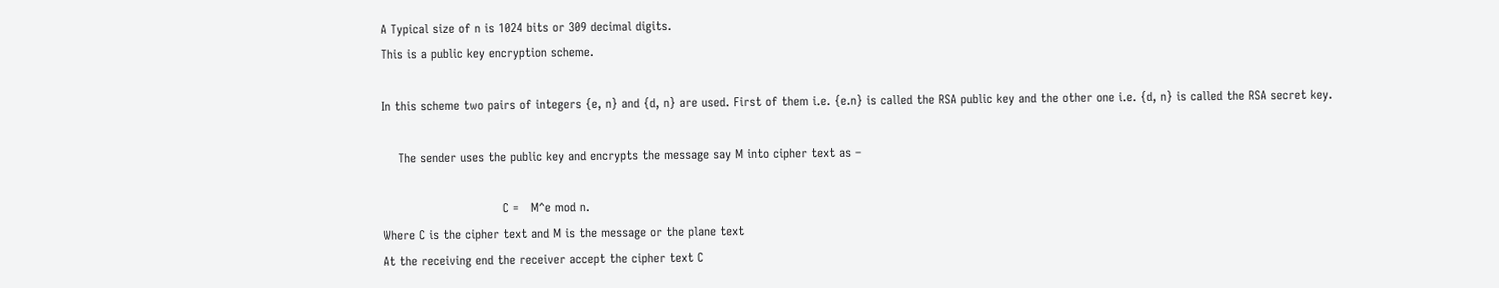A Typical size of n is 1024 bits or 309 decimal digits.
This is a public key encryption scheme.

In this scheme two pairs of integers {e, n} and {d, n} are used. First of them i.e. {e.n} is called the RSA public key and the other one i.e. {d, n} is called the RSA secret key.

    The sender uses the public key and encrypts the message say M into cipher text as –

                              C =   M^e mod n.
Where C is the cipher text and M is the message or the plane text
At the receiving end the receiver accept the cipher text C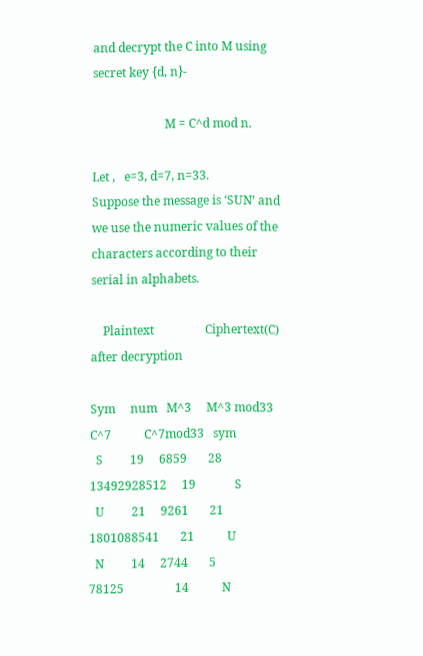and decrypt the C into M using secret key {d, n}-

                        M = C^d mod n.

Let ,   e=3, d=7, n=33.
Suppose the message is ‘SUN’ and we use the numeric values of the characters according to their serial in alphabets.

    Plaintext                 Ciphertext(C)                   after decryption

Sym     num   M^3     M^3 mod33       C^7           C^7mod33   sym
  S         19     6859       28               13492928512     19             S
  U         21     9261       21                 1801088541       21           U
  N         14     2744       5                   78125                 14           N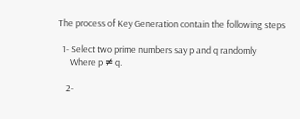The process of Key Generation contain the following steps

  1- Select two prime numbers say p and q randomly
      Where p ≠ q.

    2-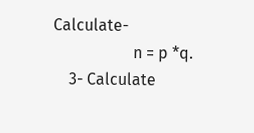Calculate-
                    n = p *q.
    3- Calculate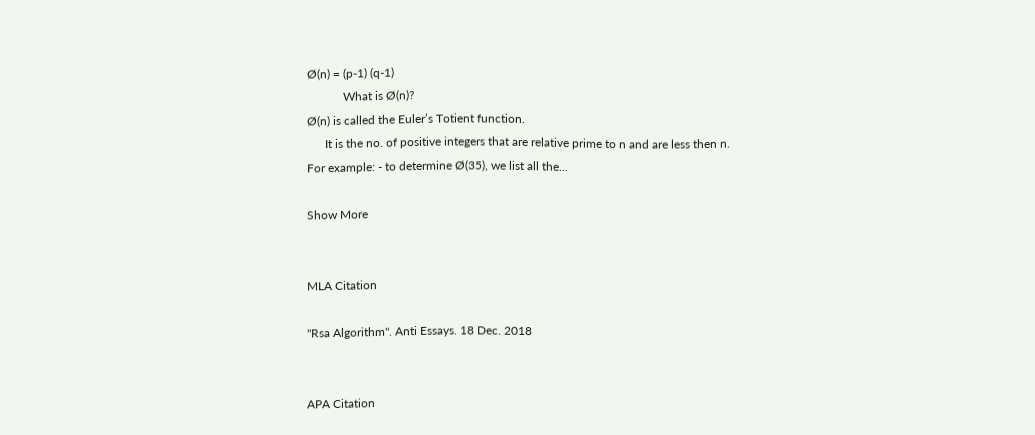Ø(n) = (p-1) (q-1)
            What is Ø(n)?
Ø(n) is called the Euler’s Totient function.
      It is the no. of positive integers that are relative prime to n and are less then n.
For example: - to determine Ø(35), we list all the...

Show More


MLA Citation

"Rsa Algorithm". Anti Essays. 18 Dec. 2018


APA Citation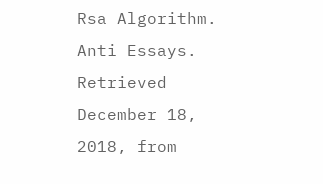Rsa Algorithm. Anti Essays. Retrieved December 18, 2018, from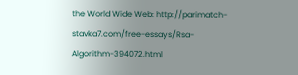the World Wide Web: http://parimatch-stavka7.com/free-essays/Rsa-Algorithm-394072.html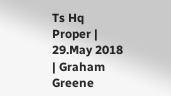Ts Hq Proper | 29.May 2018 | Graham Greene